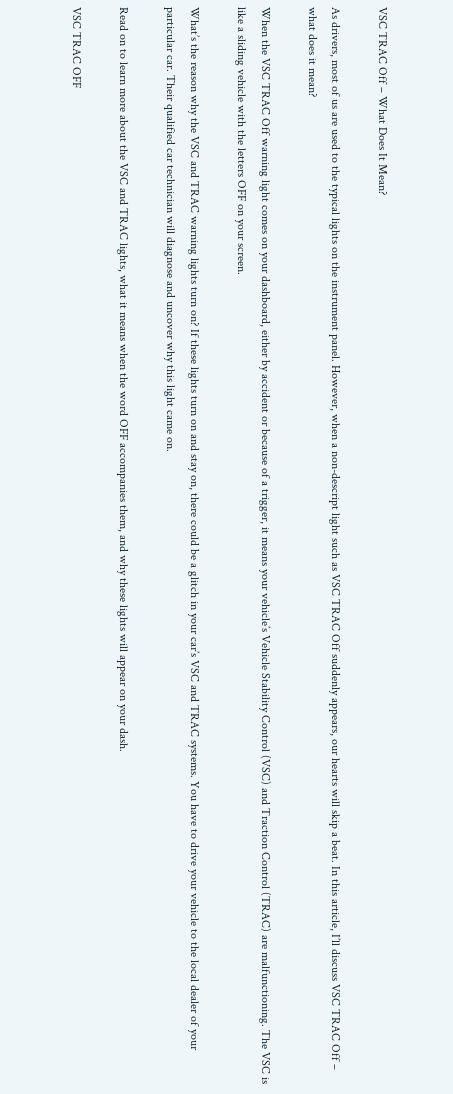VSC TRAC Off – What Does It Mean?

As drivers, most of us are used to the typical lights on the instrument panel. However, when a non-descript light such as VSC TRAC Off suddenly appears, our hearts will skip a beat. In this article, I’ll discuss VSC TRAC Off – what does it mean?

When the VSC TRAC Off warning light comes on your dashboard, either by accident or because of a trigger, it means your vehicle’s Vehicle Stability Control (VSC) and Traction Control (TRAC) are malfunctioning. The VSC is like a sliding vehicle with the letters OFF on your screen.

What’s the reason why the VSC and TRAC warning lights turn on? If these lights turn on and stay on, there could be a glitch in your car’s VSC and TRAC systems. You have to drive your vehicle to the local dealer of your particular car. Their qualified car technician will diagnose and uncover why this light came on.

Read on to learn more about the VSC and TRAC lights, what it means when the word OFF accompanies them, and why these lights will appear on your dash.

VSC TRAC OFF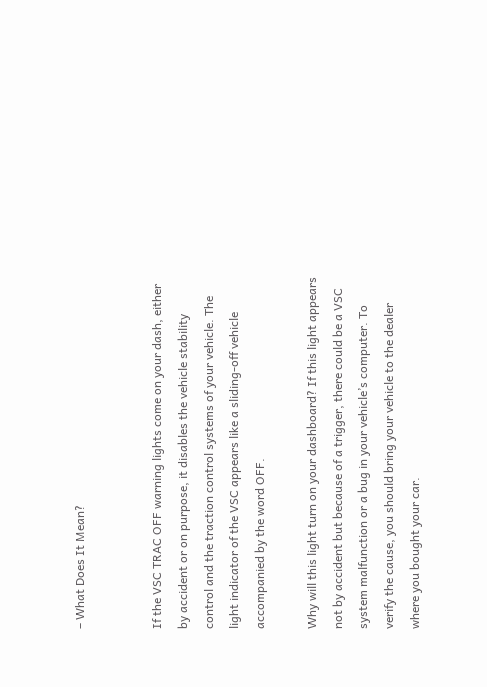– What Does It Mean?


If the VSC TRAC OFF warning lights come on your dash, either by accident or on purpose, it disables the vehicle stability control and the traction control systems of your vehicle. The light indicator of the VSC appears like a sliding-off vehicle accompanied by the word OFF.

Why will this light turn on your dashboard? If this light appears not by accident but because of a trigger, there could be a VSC system malfunction or a bug in your vehicle’s computer. To verify the cause, you should bring your vehicle to the dealer where you bought your car.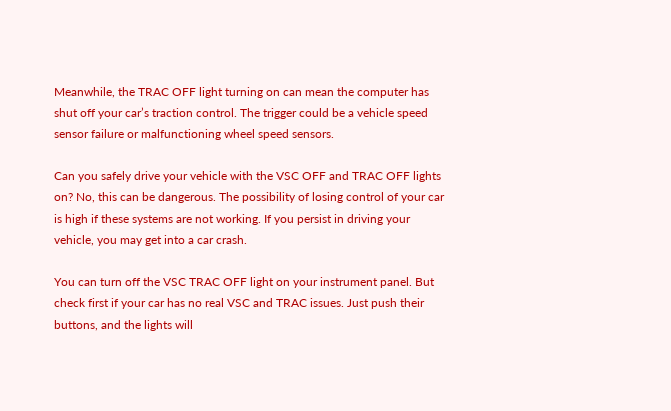Meanwhile, the TRAC OFF light turning on can mean the computer has shut off your car’s traction control. The trigger could be a vehicle speed sensor failure or malfunctioning wheel speed sensors.

Can you safely drive your vehicle with the VSC OFF and TRAC OFF lights on? No, this can be dangerous. The possibility of losing control of your car is high if these systems are not working. If you persist in driving your vehicle, you may get into a car crash.

You can turn off the VSC TRAC OFF light on your instrument panel. But check first if your car has no real VSC and TRAC issues. Just push their buttons, and the lights will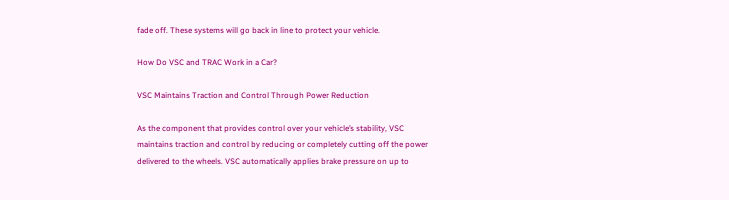fade off. These systems will go back in line to protect your vehicle.

How Do VSC and TRAC Work in a Car?

VSC Maintains Traction and Control Through Power Reduction

As the component that provides control over your vehicle’s stability, VSC maintains traction and control by reducing or completely cutting off the power delivered to the wheels. VSC automatically applies brake pressure on up to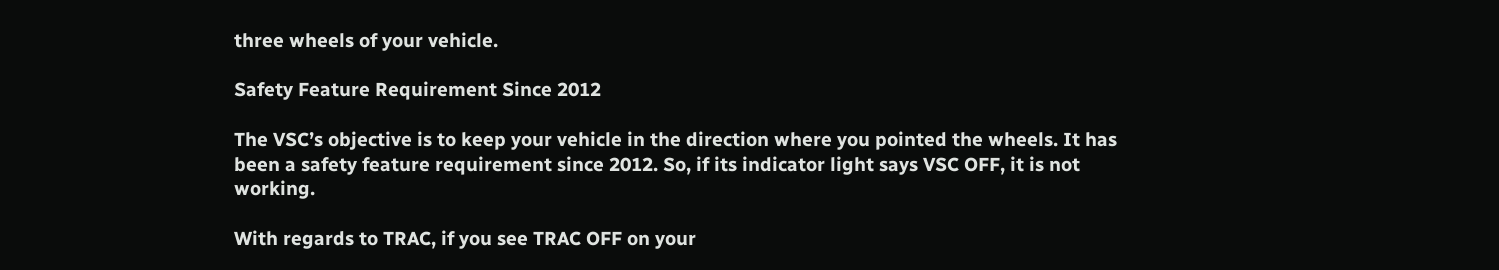three wheels of your vehicle.

Safety Feature Requirement Since 2012

The VSC’s objective is to keep your vehicle in the direction where you pointed the wheels. It has been a safety feature requirement since 2012. So, if its indicator light says VSC OFF, it is not working.

With regards to TRAC, if you see TRAC OFF on your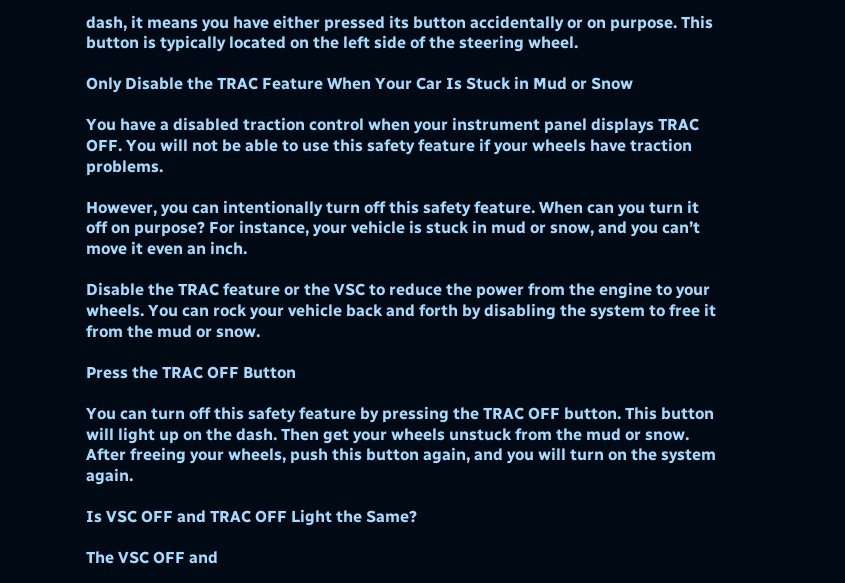dash, it means you have either pressed its button accidentally or on purpose. This button is typically located on the left side of the steering wheel.

Only Disable the TRAC Feature When Your Car Is Stuck in Mud or Snow

You have a disabled traction control when your instrument panel displays TRAC OFF. You will not be able to use this safety feature if your wheels have traction problems.

However, you can intentionally turn off this safety feature. When can you turn it off on purpose? For instance, your vehicle is stuck in mud or snow, and you can’t move it even an inch.

Disable the TRAC feature or the VSC to reduce the power from the engine to your wheels. You can rock your vehicle back and forth by disabling the system to free it from the mud or snow.

Press the TRAC OFF Button

You can turn off this safety feature by pressing the TRAC OFF button. This button will light up on the dash. Then get your wheels unstuck from the mud or snow. After freeing your wheels, push this button again, and you will turn on the system again.

Is VSC OFF and TRAC OFF Light the Same?

The VSC OFF and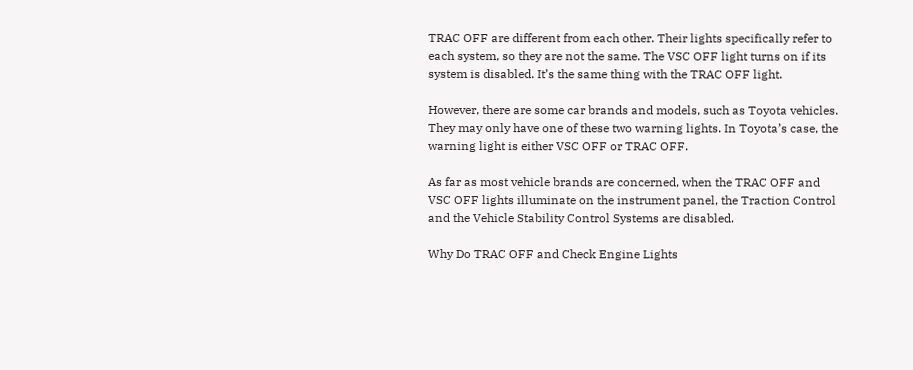TRAC OFF are different from each other. Their lights specifically refer to each system, so they are not the same. The VSC OFF light turns on if its system is disabled. It’s the same thing with the TRAC OFF light.

However, there are some car brands and models, such as Toyota vehicles. They may only have one of these two warning lights. In Toyota’s case, the warning light is either VSC OFF or TRAC OFF.

As far as most vehicle brands are concerned, when the TRAC OFF and VSC OFF lights illuminate on the instrument panel, the Traction Control and the Vehicle Stability Control Systems are disabled.

Why Do TRAC OFF and Check Engine Lights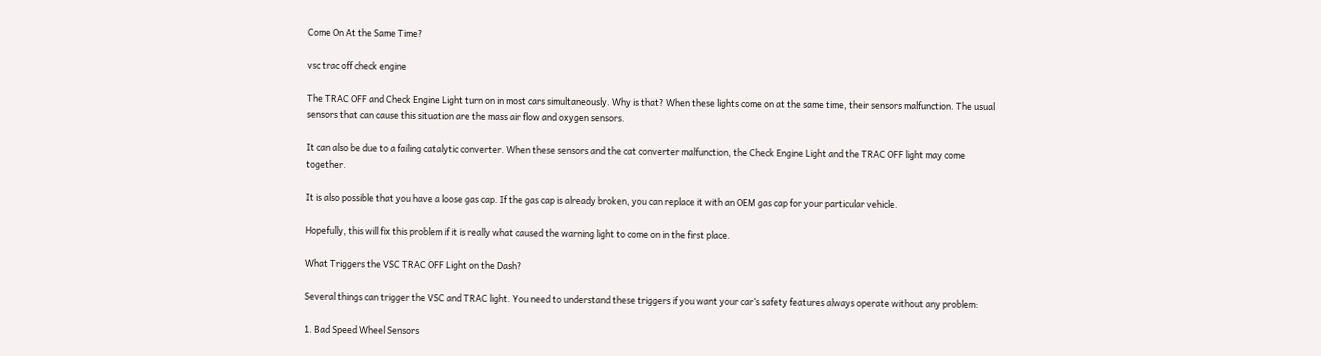Come On At the Same Time?

vsc trac off check engine

The TRAC OFF and Check Engine Light turn on in most cars simultaneously. Why is that? When these lights come on at the same time, their sensors malfunction. The usual sensors that can cause this situation are the mass air flow and oxygen sensors.

It can also be due to a failing catalytic converter. When these sensors and the cat converter malfunction, the Check Engine Light and the TRAC OFF light may come together.

It is also possible that you have a loose gas cap. If the gas cap is already broken, you can replace it with an OEM gas cap for your particular vehicle.

Hopefully, this will fix this problem if it is really what caused the warning light to come on in the first place.

What Triggers the VSC TRAC OFF Light on the Dash?

Several things can trigger the VSC and TRAC light. You need to understand these triggers if you want your car’s safety features always operate without any problem:

1. Bad Speed Wheel Sensors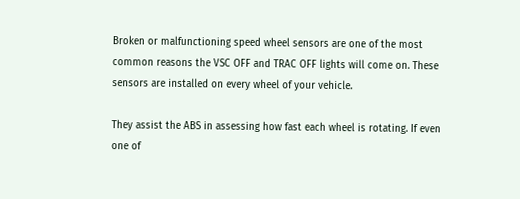Broken or malfunctioning speed wheel sensors are one of the most common reasons the VSC OFF and TRAC OFF lights will come on. These sensors are installed on every wheel of your vehicle.

They assist the ABS in assessing how fast each wheel is rotating. If even one of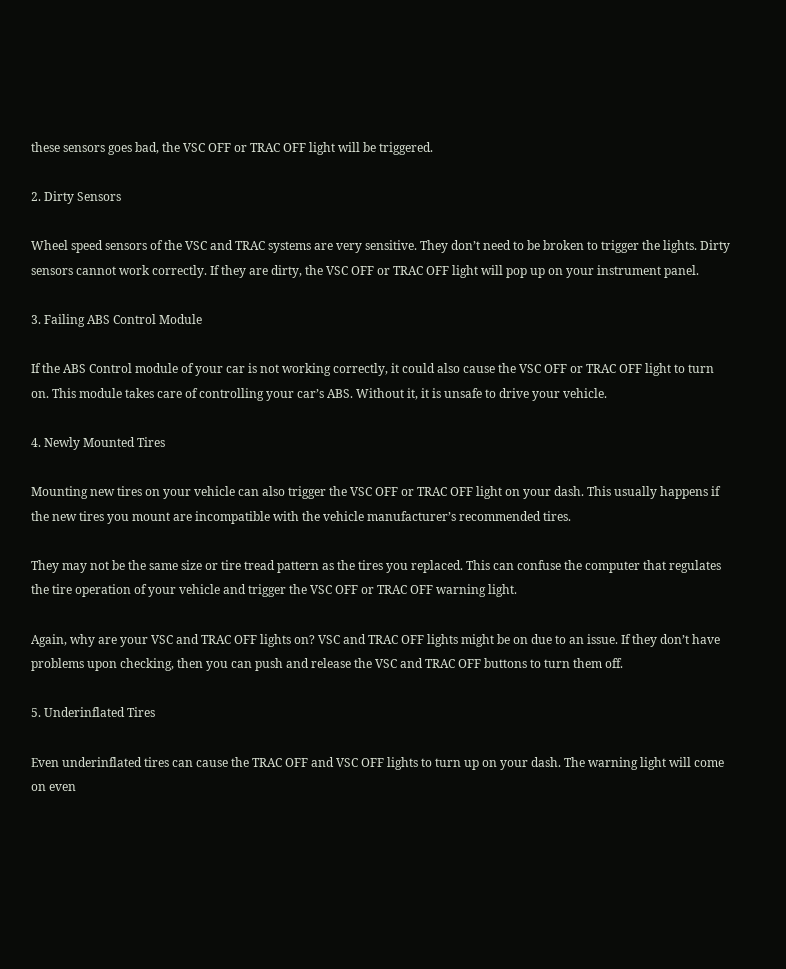these sensors goes bad, the VSC OFF or TRAC OFF light will be triggered.

2. Dirty Sensors

Wheel speed sensors of the VSC and TRAC systems are very sensitive. They don’t need to be broken to trigger the lights. Dirty sensors cannot work correctly. If they are dirty, the VSC OFF or TRAC OFF light will pop up on your instrument panel.

3. Failing ABS Control Module

If the ABS Control module of your car is not working correctly, it could also cause the VSC OFF or TRAC OFF light to turn on. This module takes care of controlling your car’s ABS. Without it, it is unsafe to drive your vehicle.

4. Newly Mounted Tires

Mounting new tires on your vehicle can also trigger the VSC OFF or TRAC OFF light on your dash. This usually happens if the new tires you mount are incompatible with the vehicle manufacturer’s recommended tires.

They may not be the same size or tire tread pattern as the tires you replaced. This can confuse the computer that regulates the tire operation of your vehicle and trigger the VSC OFF or TRAC OFF warning light.

Again, why are your VSC and TRAC OFF lights on? VSC and TRAC OFF lights might be on due to an issue. If they don’t have problems upon checking, then you can push and release the VSC and TRAC OFF buttons to turn them off.

5. Underinflated Tires

Even underinflated tires can cause the TRAC OFF and VSC OFF lights to turn up on your dash. The warning light will come on even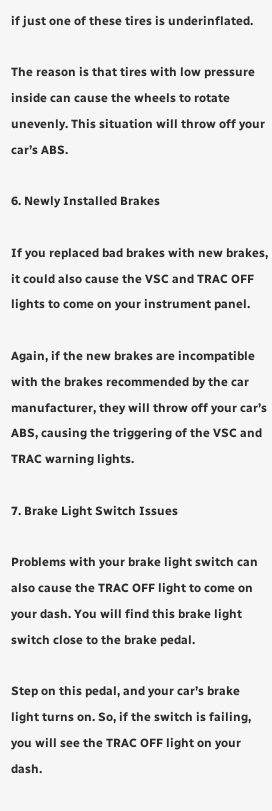if just one of these tires is underinflated.

The reason is that tires with low pressure inside can cause the wheels to rotate unevenly. This situation will throw off your car’s ABS.

6. Newly Installed Brakes

If you replaced bad brakes with new brakes, it could also cause the VSC and TRAC OFF lights to come on your instrument panel.

Again, if the new brakes are incompatible with the brakes recommended by the car manufacturer, they will throw off your car’s ABS, causing the triggering of the VSC and TRAC warning lights.

7. Brake Light Switch Issues

Problems with your brake light switch can also cause the TRAC OFF light to come on your dash. You will find this brake light switch close to the brake pedal.

Step on this pedal, and your car’s brake light turns on. So, if the switch is failing, you will see the TRAC OFF light on your dash.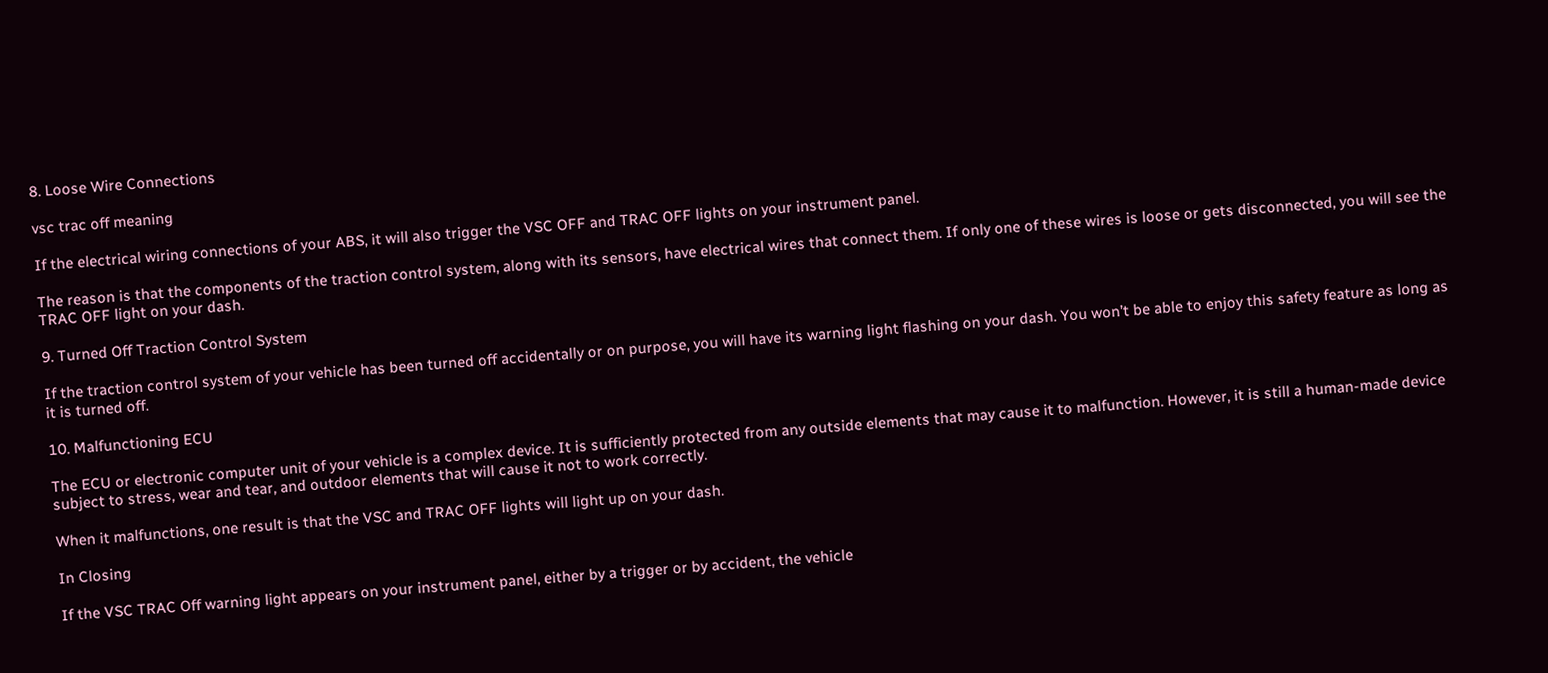8. Loose Wire Connections

vsc trac off meaning

If the electrical wiring connections of your ABS, it will also trigger the VSC OFF and TRAC OFF lights on your instrument panel.

The reason is that the components of the traction control system, along with its sensors, have electrical wires that connect them. If only one of these wires is loose or gets disconnected, you will see the TRAC OFF light on your dash.

9. Turned Off Traction Control System

If the traction control system of your vehicle has been turned off accidentally or on purpose, you will have its warning light flashing on your dash. You won’t be able to enjoy this safety feature as long as it is turned off.

10. Malfunctioning ECU

The ECU or electronic computer unit of your vehicle is a complex device. It is sufficiently protected from any outside elements that may cause it to malfunction. However, it is still a human-made device subject to stress, wear and tear, and outdoor elements that will cause it not to work correctly.

When it malfunctions, one result is that the VSC and TRAC OFF lights will light up on your dash.

In Closing

If the VSC TRAC Off warning light appears on your instrument panel, either by a trigger or by accident, the vehicle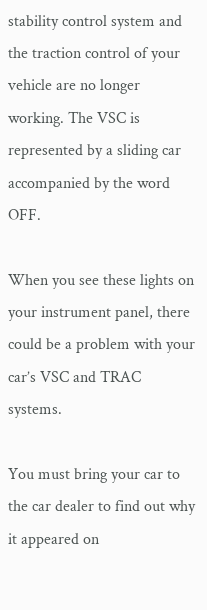stability control system and the traction control of your vehicle are no longer working. The VSC is represented by a sliding car accompanied by the word OFF.

When you see these lights on your instrument panel, there could be a problem with your car’s VSC and TRAC systems.

You must bring your car to the car dealer to find out why it appeared on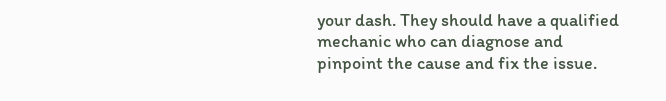your dash. They should have a qualified mechanic who can diagnose and pinpoint the cause and fix the issue.